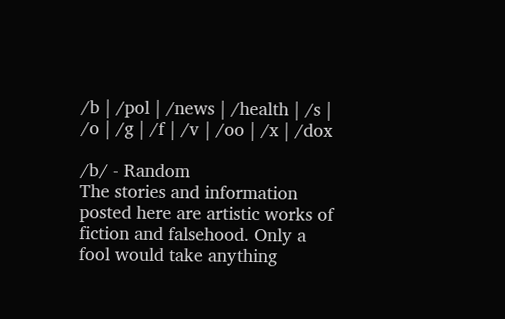/b | /pol | /news | /health | /s | /o | /g | /f | /v | /oo | /x | /dox

/b/ - Random
The stories and information posted here are artistic works of fiction and falsehood. Only a fool would take anything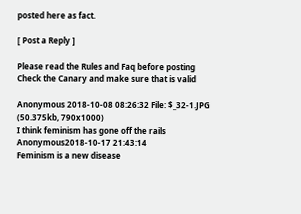posted here as fact.

[ Post a Reply ]

Please read the Rules and Faq before posting
Check the Canary and make sure that is valid

Anonymous 2018-10-08 08:26:32 File: $_32-1.JPG (50.375kb, 790x1000)
I think feminism has gone off the rails
Anonymous2018-10-17 21:43:14
Feminism is a new disease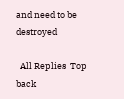and need to be destroyed

  All Replies  Top   back